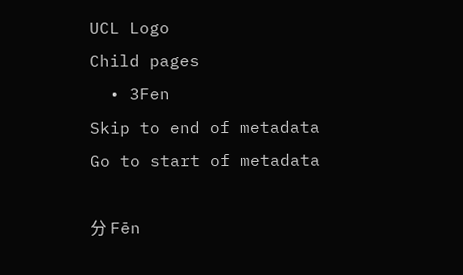UCL Logo
Child pages
  • 3Fen
Skip to end of metadata
Go to start of metadata

分 Fēn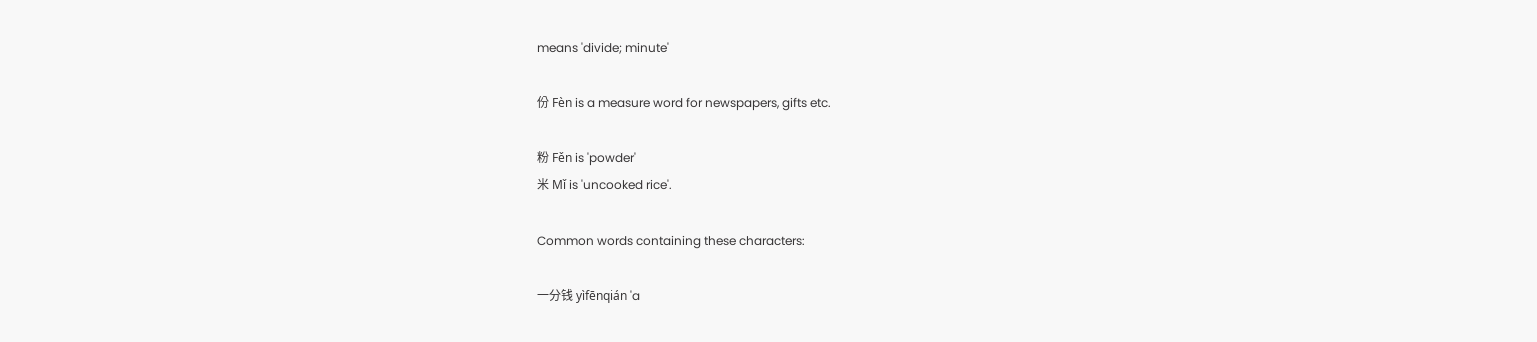means 'divide; minute'

份 Fèn is a measure word for newspapers, gifts etc.

粉 Fěn is 'powder'
米 Mǐ is 'uncooked rice'.

Common words containing these characters:

一分钱 yìfēnqián 'a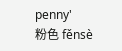penny'
粉色 fěnsè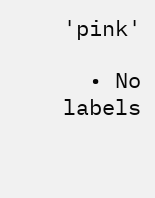'pink'

  • No labels